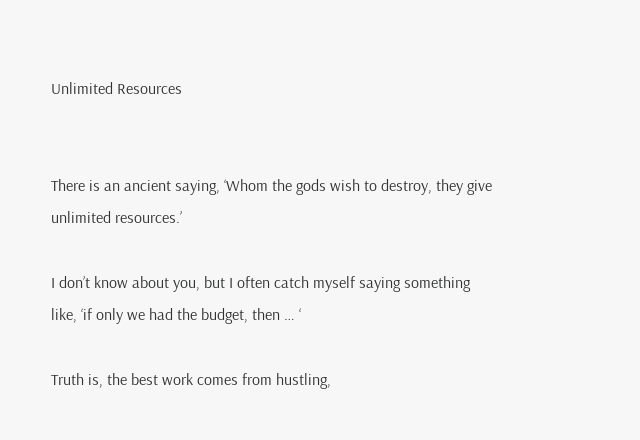Unlimited Resources


There is an ancient saying, ‘Whom the gods wish to destroy, they give unlimited resources.’

I don’t know about you, but I often catch myself saying something like, ‘if only we had the budget, then … ‘

Truth is, the best work comes from hustling,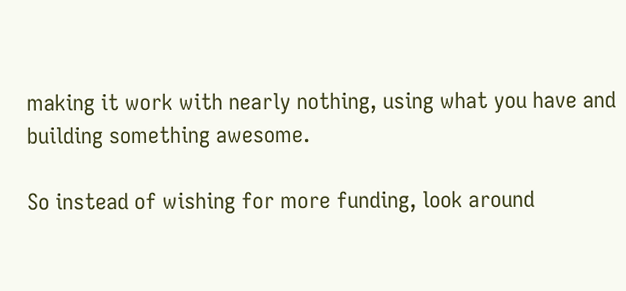making it work with nearly nothing, using what you have and building something awesome.

So instead of wishing for more funding, look around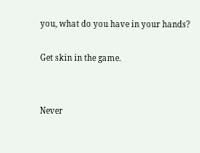you, what do you have in your hands?

Get skin in the game.


Never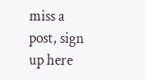miss a post, sign up here